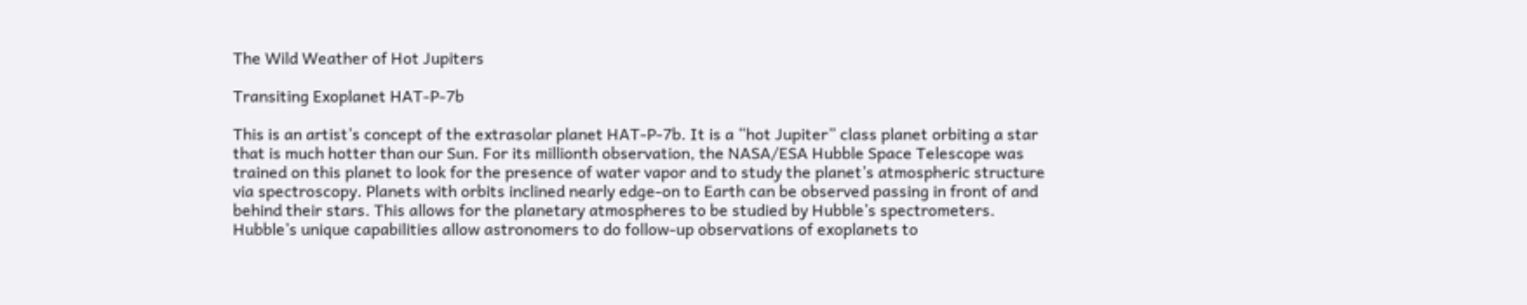The Wild Weather of Hot Jupiters

Transiting Exoplanet HAT-P-7b

This is an artist’s concept of the extrasolar planet HAT-P-7b. It is a “hot Jupiter” class planet orbiting a star that is much hotter than our Sun. For its millionth observation, the NASA/ESA Hubble Space Telescope was trained on this planet to look for the presence of water vapor and to study the planet’s atmospheric structure via spectroscopy. Planets with orbits inclined nearly edge-on to Earth can be observed passing in front of and behind their stars. This allows for the planetary atmospheres to be studied by Hubble’s spectrometers. Hubble’s unique capabilities allow astronomers to do follow-up observations of exoplanets to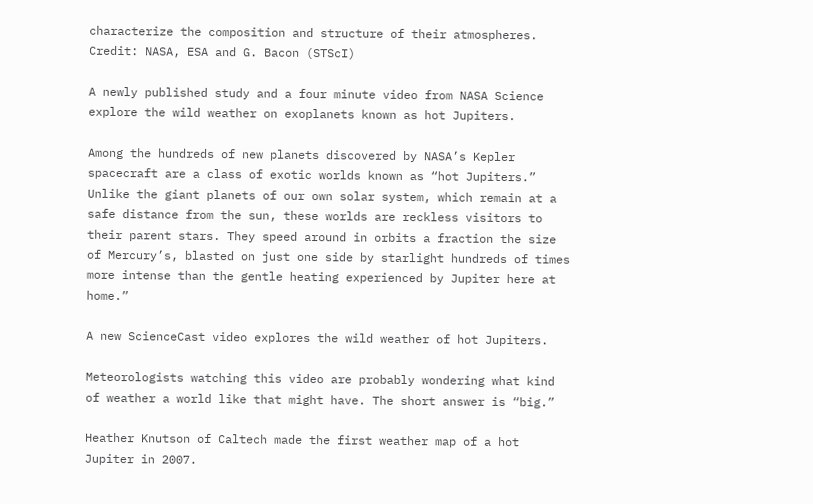characterize the composition and structure of their atmospheres. Credit: NASA, ESA and G. Bacon (STScI)

A newly published study and a four minute video from NASA Science explore the wild weather on exoplanets known as hot Jupiters.

Among the hundreds of new planets discovered by NASA’s Kepler spacecraft are a class of exotic worlds known as “hot Jupiters.” Unlike the giant planets of our own solar system, which remain at a safe distance from the sun, these worlds are reckless visitors to their parent stars. They speed around in orbits a fraction the size of Mercury’s, blasted on just one side by starlight hundreds of times more intense than the gentle heating experienced by Jupiter here at home.”

A new ScienceCast video explores the wild weather of hot Jupiters.

Meteorologists watching this video are probably wondering what kind of weather a world like that might have. The short answer is “big.”

Heather Knutson of Caltech made the first weather map of a hot Jupiter in 2007.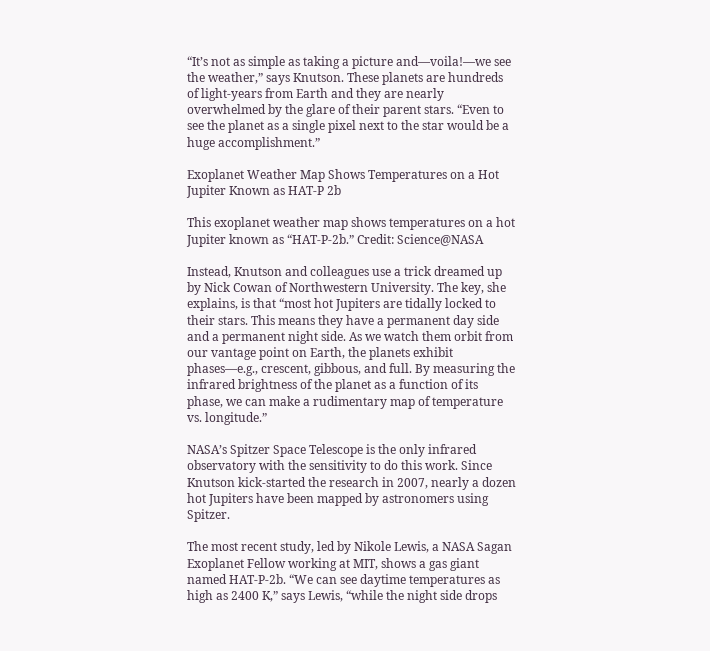“It’s not as simple as taking a picture and—voila!—we see the weather,” says Knutson. These planets are hundreds of light-years from Earth and they are nearly overwhelmed by the glare of their parent stars. “Even to see the planet as a single pixel next to the star would be a huge accomplishment.”

Exoplanet Weather Map Shows Temperatures on a Hot Jupiter Known as HAT-P 2b

This exoplanet weather map shows temperatures on a hot Jupiter known as “HAT-P-2b.” Credit: Science@NASA

Instead, Knutson and colleagues use a trick dreamed up by Nick Cowan of Northwestern University. The key, she explains, is that “most hot Jupiters are tidally locked to their stars. This means they have a permanent day side and a permanent night side. As we watch them orbit from our vantage point on Earth, the planets exhibit phases—e.g., crescent, gibbous, and full. By measuring the infrared brightness of the planet as a function of its phase, we can make a rudimentary map of temperature vs. longitude.”

NASA’s Spitzer Space Telescope is the only infrared observatory with the sensitivity to do this work. Since Knutson kick-started the research in 2007, nearly a dozen hot Jupiters have been mapped by astronomers using Spitzer.

The most recent study, led by Nikole Lewis, a NASA Sagan Exoplanet Fellow working at MIT, shows a gas giant named HAT-P-2b. “We can see daytime temperatures as high as 2400 K,” says Lewis, “while the night side drops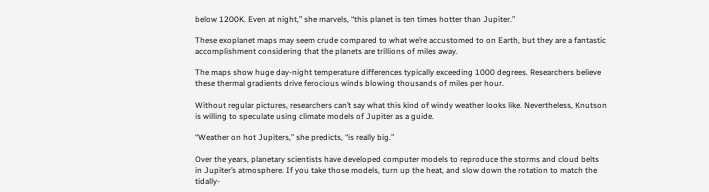below 1200K. Even at night,” she marvels, “this planet is ten times hotter than Jupiter.”

These exoplanet maps may seem crude compared to what we’re accustomed to on Earth, but they are a fantastic accomplishment considering that the planets are trillions of miles away.

The maps show huge day-night temperature differences typically exceeding 1000 degrees. Researchers believe these thermal gradients drive ferocious winds blowing thousands of miles per hour.

Without regular pictures, researchers can’t say what this kind of windy weather looks like. Nevertheless, Knutson is willing to speculate using climate models of Jupiter as a guide.

“Weather on hot Jupiters,” she predicts, “is really big.”

Over the years, planetary scientists have developed computer models to reproduce the storms and cloud belts in Jupiter’s atmosphere. If you take those models, turn up the heat, and slow down the rotation to match the tidally-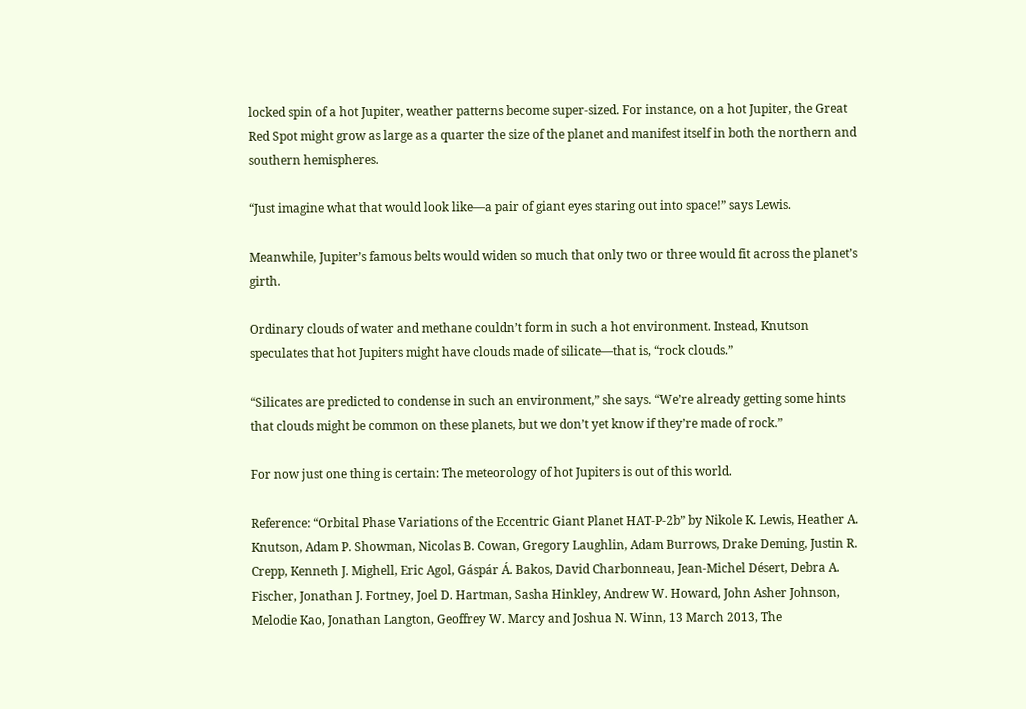locked spin of a hot Jupiter, weather patterns become super-sized. For instance, on a hot Jupiter, the Great Red Spot might grow as large as a quarter the size of the planet and manifest itself in both the northern and southern hemispheres.

“Just imagine what that would look like—a pair of giant eyes staring out into space!” says Lewis.

Meanwhile, Jupiter’s famous belts would widen so much that only two or three would fit across the planet’s girth.

Ordinary clouds of water and methane couldn’t form in such a hot environment. Instead, Knutson speculates that hot Jupiters might have clouds made of silicate—that is, “rock clouds.”

“Silicates are predicted to condense in such an environment,” she says. “We’re already getting some hints that clouds might be common on these planets, but we don’t yet know if they’re made of rock.”

For now just one thing is certain: The meteorology of hot Jupiters is out of this world.

Reference: “Orbital Phase Variations of the Eccentric Giant Planet HAT-P-2b” by Nikole K. Lewis, Heather A. Knutson, Adam P. Showman, Nicolas B. Cowan, Gregory Laughlin, Adam Burrows, Drake Deming, Justin R. Crepp, Kenneth J. Mighell, Eric Agol, Gáspár Á. Bakos, David Charbonneau, Jean-Michel Désert, Debra A. Fischer, Jonathan J. Fortney, Joel D. Hartman, Sasha Hinkley, Andrew W. Howard, John Asher Johnson, Melodie Kao, Jonathan Langton, Geoffrey W. Marcy and Joshua N. Winn, 13 March 2013, The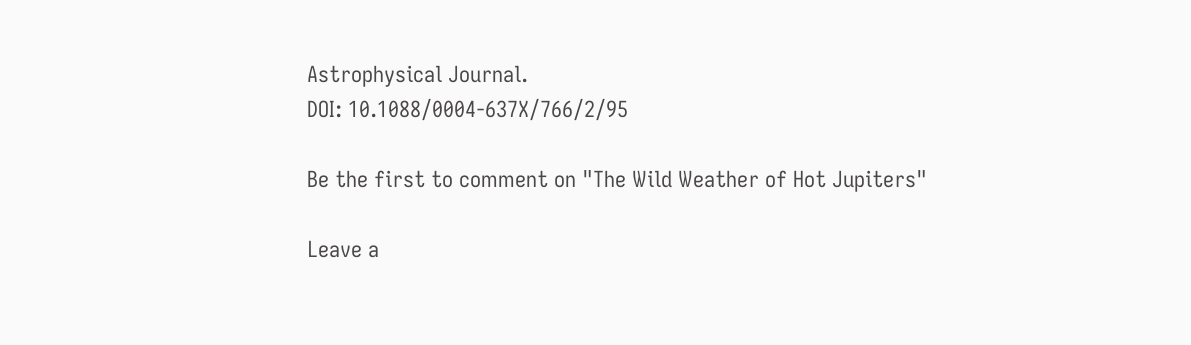Astrophysical Journal.
DOI: 10.1088/0004-637X/766/2/95

Be the first to comment on "The Wild Weather of Hot Jupiters"

Leave a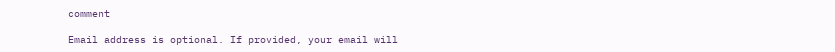comment

Email address is optional. If provided, your email will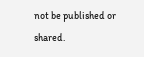not be published or shared.